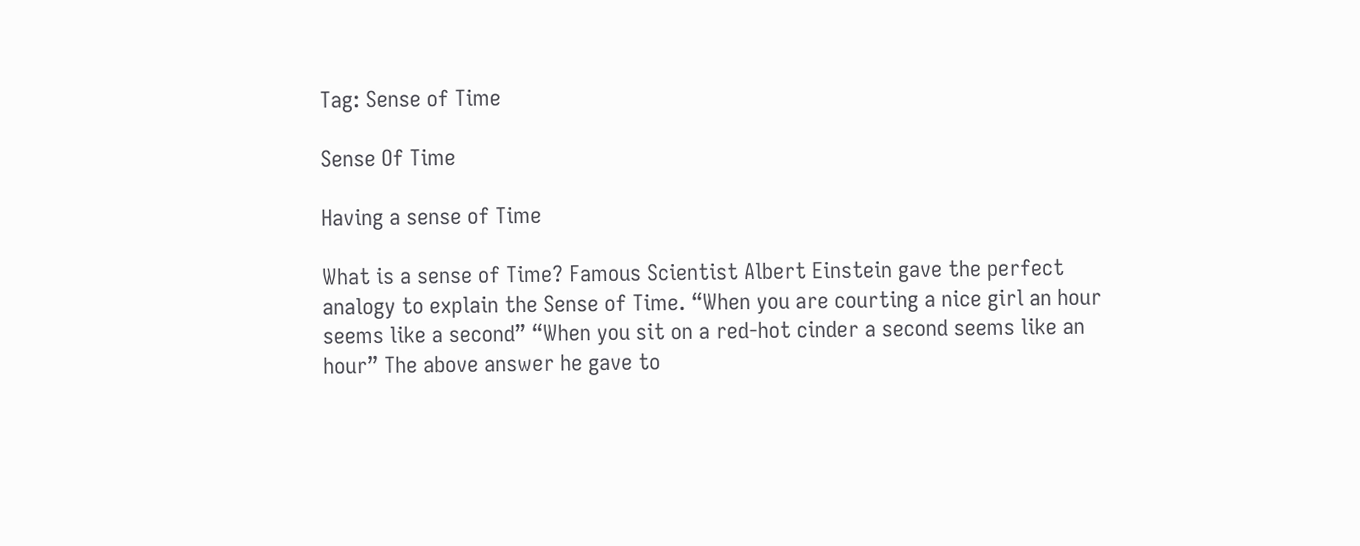Tag: Sense of Time

Sense Of Time

Having a sense of Time

What is a sense of Time? Famous Scientist Albert Einstein gave the perfect analogy to explain the Sense of Time. “When you are courting a nice girl an hour seems like a second” “When you sit on a red-hot cinder a second seems like an hour” The above answer he gave to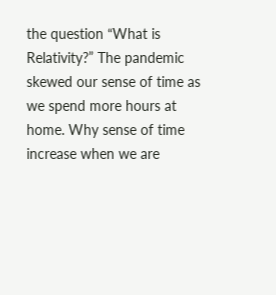the question “What is Relativity?” The pandemic skewed our sense of time as we spend more hours at home. Why sense of time increase when we are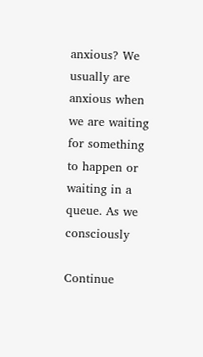anxious? We usually are anxious when we are waiting for something to happen or waiting in a queue. As we consciously

Continue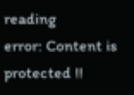reading
error: Content is protected !!